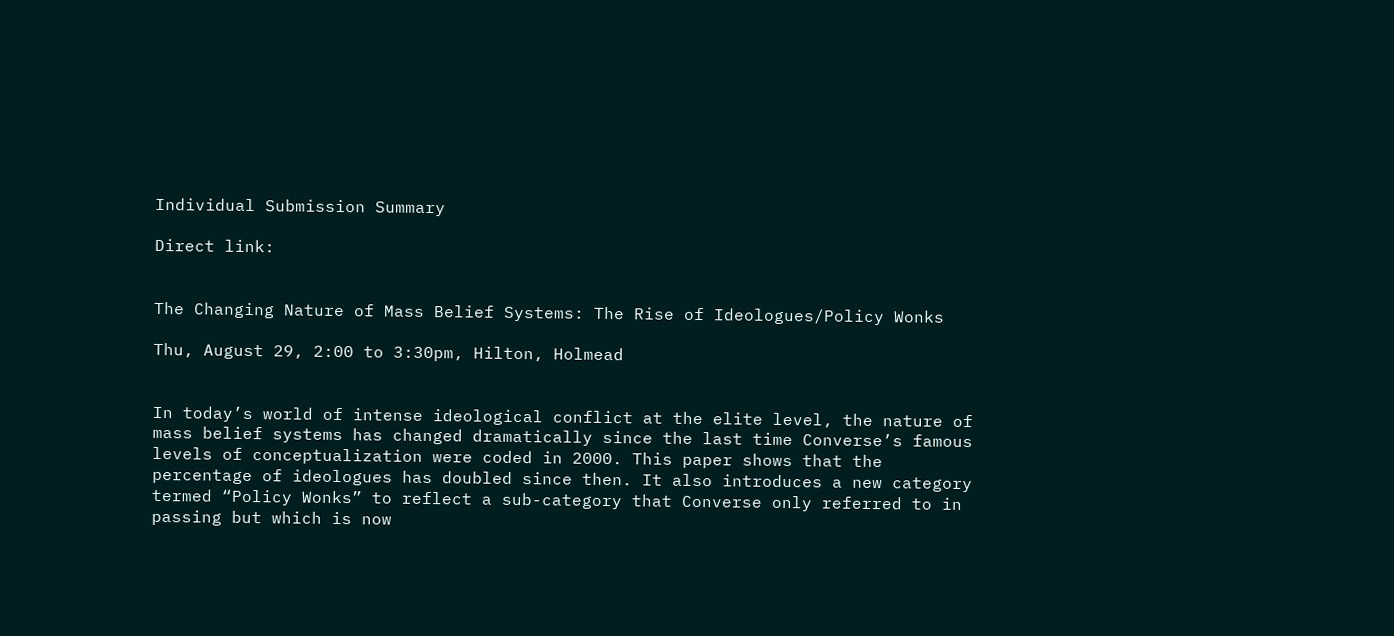Individual Submission Summary

Direct link:


The Changing Nature of Mass Belief Systems: The Rise of Ideologues/Policy Wonks

Thu, August 29, 2:00 to 3:30pm, Hilton, Holmead


In today’s world of intense ideological conflict at the elite level, the nature of mass belief systems has changed dramatically since the last time Converse’s famous levels of conceptualization were coded in 2000. This paper shows that the percentage of ideologues has doubled since then. It also introduces a new category termed “Policy Wonks” to reflect a sub-category that Converse only referred to in passing but which is now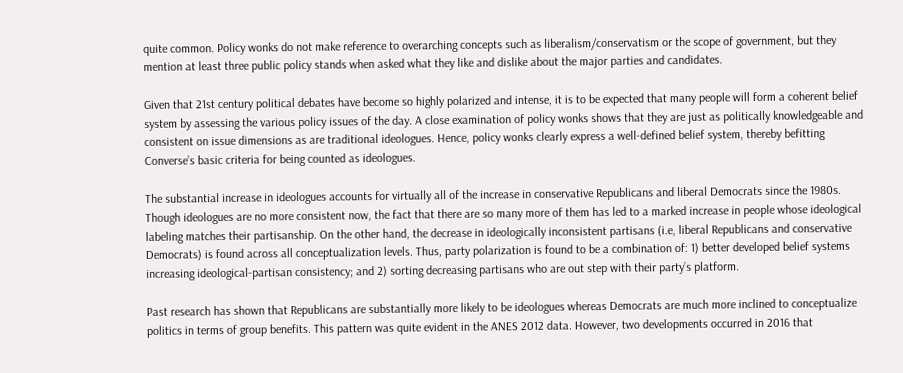quite common. Policy wonks do not make reference to overarching concepts such as liberalism/conservatism or the scope of government, but they mention at least three public policy stands when asked what they like and dislike about the major parties and candidates.

Given that 21st century political debates have become so highly polarized and intense, it is to be expected that many people will form a coherent belief system by assessing the various policy issues of the day. A close examination of policy wonks shows that they are just as politically knowledgeable and consistent on issue dimensions as are traditional ideologues. Hence, policy wonks clearly express a well-defined belief system, thereby befitting Converse’s basic criteria for being counted as ideologues.

The substantial increase in ideologues accounts for virtually all of the increase in conservative Republicans and liberal Democrats since the 1980s. Though ideologues are no more consistent now, the fact that there are so many more of them has led to a marked increase in people whose ideological labeling matches their partisanship. On the other hand, the decrease in ideologically inconsistent partisans (i.e, liberal Republicans and conservative Democrats) is found across all conceptualization levels. Thus, party polarization is found to be a combination of: 1) better developed belief systems increasing ideological-partisan consistency; and 2) sorting decreasing partisans who are out step with their party’s platform.

Past research has shown that Republicans are substantially more likely to be ideologues whereas Democrats are much more inclined to conceptualize politics in terms of group benefits. This pattern was quite evident in the ANES 2012 data. However, two developments occurred in 2016 that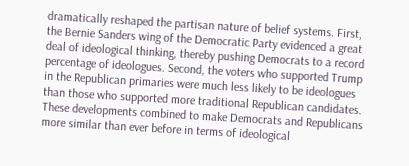dramatically reshaped the partisan nature of belief systems. First, the Bernie Sanders wing of the Democratic Party evidenced a great deal of ideological thinking, thereby pushing Democrats to a record percentage of ideologues. Second, the voters who supported Trump in the Republican primaries were much less likely to be ideologues than those who supported more traditional Republican candidates. These developments combined to make Democrats and Republicans more similar than ever before in terms of ideological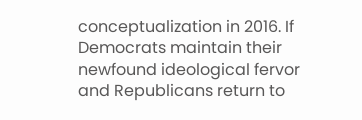conceptualization in 2016. If Democrats maintain their newfound ideological fervor and Republicans return to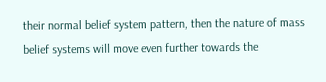their normal belief system pattern, then the nature of mass belief systems will move even further towards the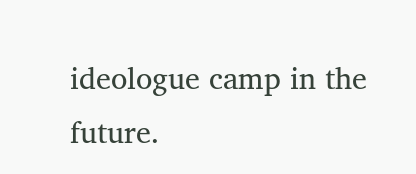ideologue camp in the future.